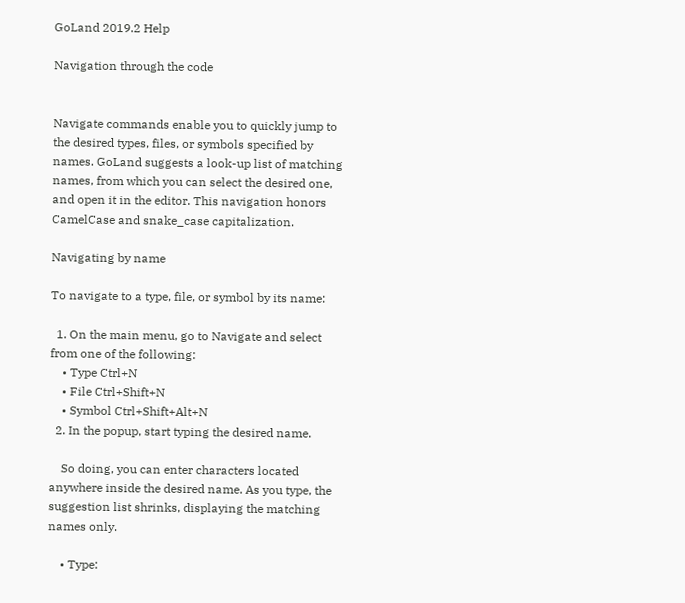GoLand 2019.2 Help

Navigation through the code


Navigate commands enable you to quickly jump to the desired types, files, or symbols specified by names. GoLand suggests a look-up list of matching names, from which you can select the desired one, and open it in the editor. This navigation honors CamelCase and snake_case capitalization.

Navigating by name

To navigate to a type, file, or symbol by its name:

  1. On the main menu, go to Navigate and select from one of the following:
    • Type Ctrl+N
    • File Ctrl+Shift+N
    • Symbol Ctrl+Shift+Alt+N
  2. In the popup, start typing the desired name.

    So doing, you can enter characters located anywhere inside the desired name. As you type, the suggestion list shrinks, displaying the matching names only.

    • Type: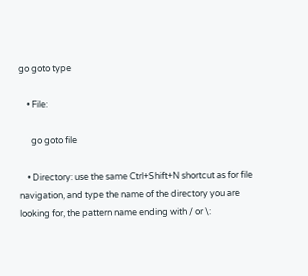go goto type

    • File:

      go goto file

    • Directory: use the same Ctrl+Shift+N shortcut as for file navigation, and type the name of the directory you are looking for, the pattern name ending with / or \: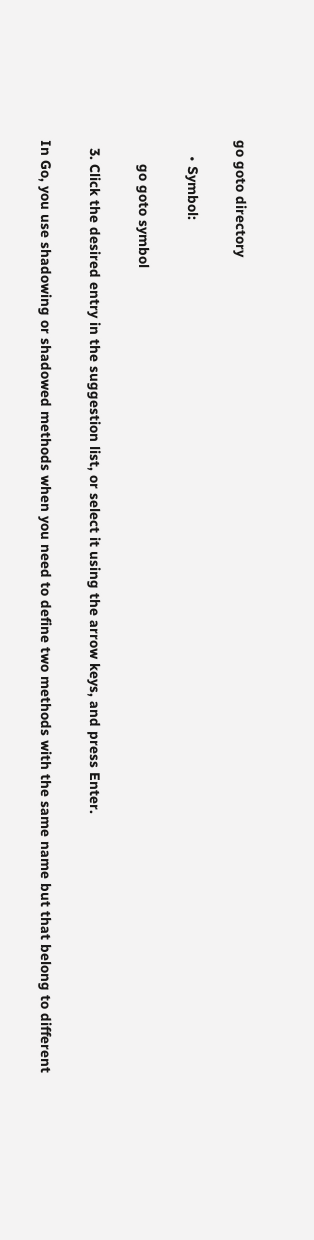go goto directory

    • Symbol:

      go goto symbol

  3. Click the desired entry in the suggestion list, or select it using the arrow keys, and press Enter.

In Go, you use shadowing or shadowed methods when you need to define two methods with the same name but that belong to different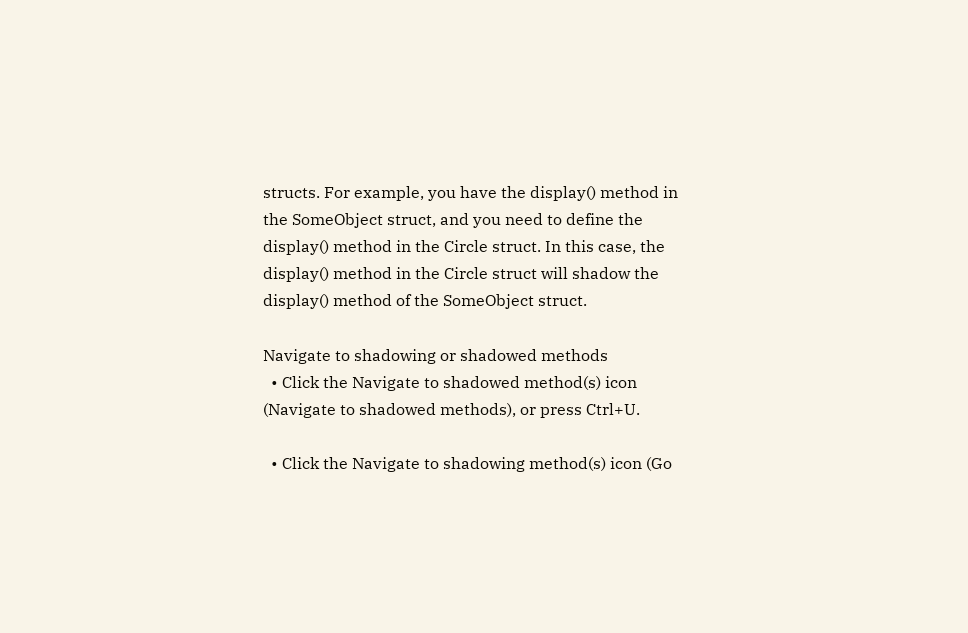structs. For example, you have the display() method in the SomeObject struct, and you need to define the display() method in the Circle struct. In this case, the display() method in the Circle struct will shadow the display() method of the SomeObject struct.

Navigate to shadowing or shadowed methods
  • Click the Navigate to shadowed method(s) icon (Navigate to shadowed methods), or press Ctrl+U.

  • Click the Navigate to shadowing method(s) icon (Go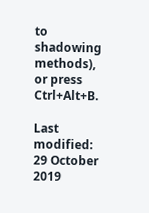to shadowing methods), or press Ctrl+Alt+B.

Last modified: 29 October 2019